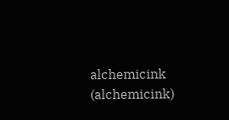alchemicink (alchemicink)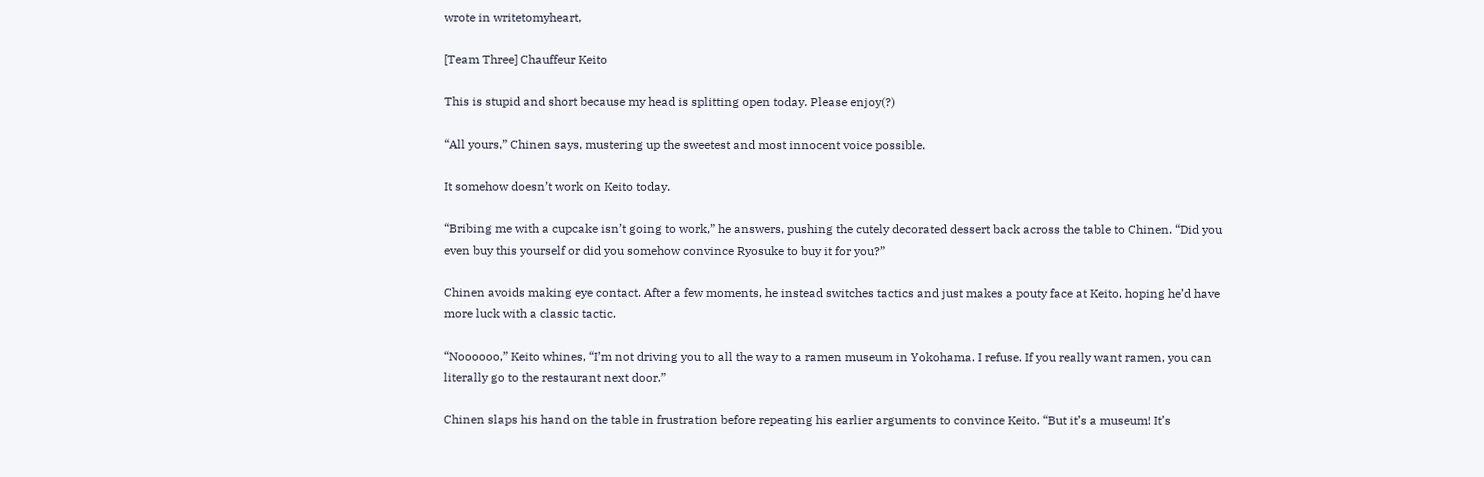wrote in writetomyheart,

[Team Three] Chauffeur Keito

This is stupid and short because my head is splitting open today. Please enjoy(?)

“All yours,” Chinen says, mustering up the sweetest and most innocent voice possible.

It somehow doesn’t work on Keito today.

“Bribing me with a cupcake isn’t going to work,” he answers, pushing the cutely decorated dessert back across the table to Chinen. “Did you even buy this yourself or did you somehow convince Ryosuke to buy it for you?”

Chinen avoids making eye contact. After a few moments, he instead switches tactics and just makes a pouty face at Keito, hoping he’d have more luck with a classic tactic.

“Noooooo,” Keito whines, “I’m not driving you to all the way to a ramen museum in Yokohama. I refuse. If you really want ramen, you can literally go to the restaurant next door.”

Chinen slaps his hand on the table in frustration before repeating his earlier arguments to convince Keito. “But it’s a museum! It’s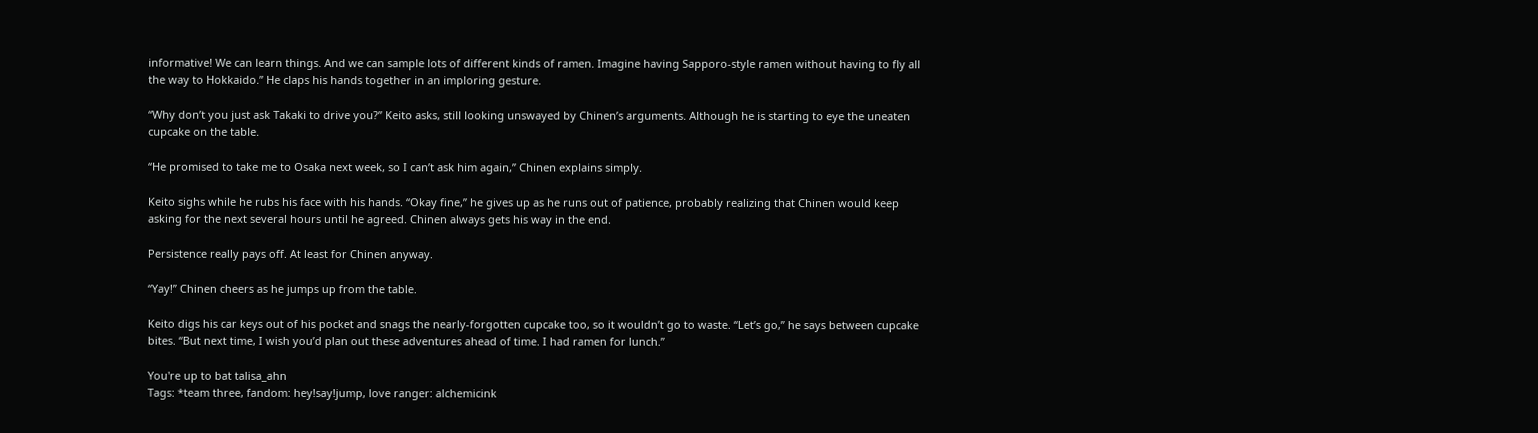informative! We can learn things. And we can sample lots of different kinds of ramen. Imagine having Sapporo-style ramen without having to fly all the way to Hokkaido.” He claps his hands together in an imploring gesture.

“Why don’t you just ask Takaki to drive you?” Keito asks, still looking unswayed by Chinen’s arguments. Although he is starting to eye the uneaten cupcake on the table.

“He promised to take me to Osaka next week, so I can’t ask him again,” Chinen explains simply.

Keito sighs while he rubs his face with his hands. “Okay fine,” he gives up as he runs out of patience, probably realizing that Chinen would keep asking for the next several hours until he agreed. Chinen always gets his way in the end.

Persistence really pays off. At least for Chinen anyway.

“Yay!” Chinen cheers as he jumps up from the table.

Keito digs his car keys out of his pocket and snags the nearly-forgotten cupcake too, so it wouldn’t go to waste. “Let’s go,” he says between cupcake bites. “But next time, I wish you’d plan out these adventures ahead of time. I had ramen for lunch.”

You're up to bat talisa_ahn
Tags: *team three, fandom: hey!say!jump, love ranger: alchemicink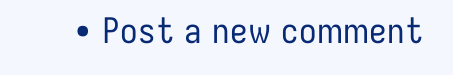• Post a new comment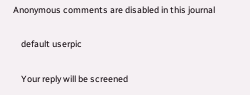Anonymous comments are disabled in this journal

    default userpic

    Your reply will be screened